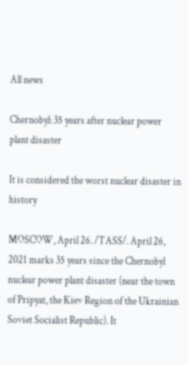All news

Chernobyl: 35 years after nuclear power plant disaster

It is considered the worst nuclear disaster in history

MOSCOW, April 26. /TASS/. April 26, 2021 marks 35 years since the Chernobyl nuclear power plant disaster (near the town of Pripyat, the Kiev Region of the Ukrainian Soviet Socialist Republic). It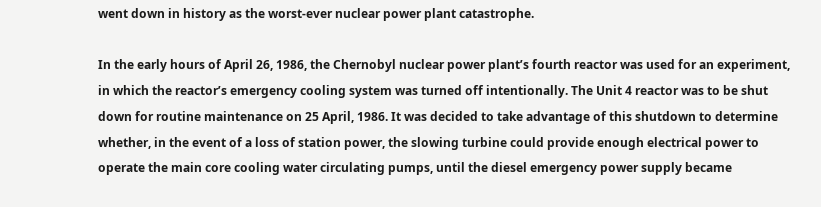went down in history as the worst-ever nuclear power plant catastrophe.

In the early hours of April 26, 1986, the Chernobyl nuclear power plant’s fourth reactor was used for an experiment, in which the reactor’s emergency cooling system was turned off intentionally. The Unit 4 reactor was to be shut down for routine maintenance on 25 April, 1986. It was decided to take advantage of this shutdown to determine whether, in the event of a loss of station power, the slowing turbine could provide enough electrical power to operate the main core cooling water circulating pumps, until the diesel emergency power supply became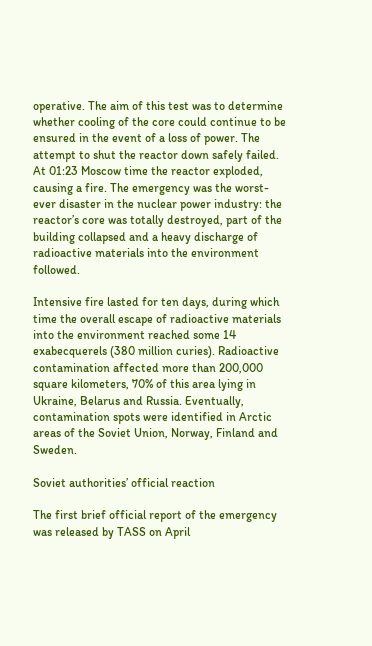operative. The aim of this test was to determine whether cooling of the core could continue to be ensured in the event of a loss of power. The attempt to shut the reactor down safely failed. At 01:23 Moscow time the reactor exploded, causing a fire. The emergency was the worst-ever disaster in the nuclear power industry: the reactor’s core was totally destroyed, part of the building collapsed and a heavy discharge of radioactive materials into the environment followed.

Intensive fire lasted for ten days, during which time the overall escape of radioactive materials into the environment reached some 14 exabecquerels (380 million curies). Radioactive contamination affected more than 200,000 square kilometers, 70% of this area lying in Ukraine, Belarus and Russia. Eventually, contamination spots were identified in Arctic areas of the Soviet Union, Norway, Finland and Sweden.

Soviet authorities’ official reaction

The first brief official report of the emergency was released by TASS on April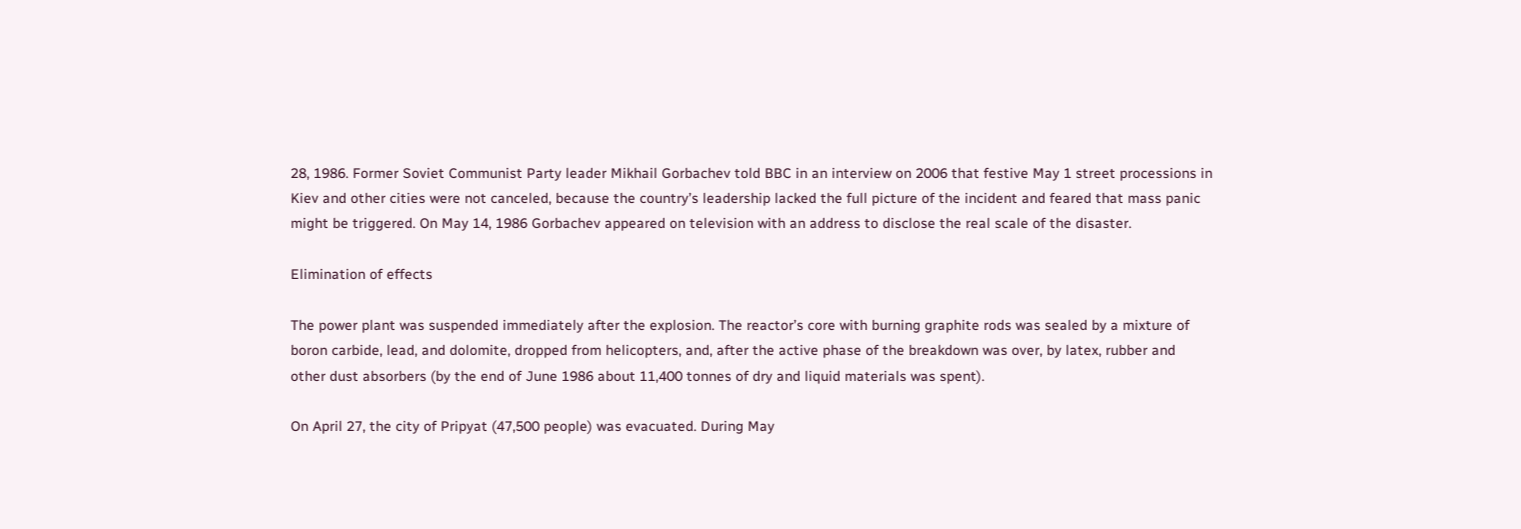28, 1986. Former Soviet Communist Party leader Mikhail Gorbachev told BBC in an interview on 2006 that festive May 1 street processions in Kiev and other cities were not canceled, because the country’s leadership lacked the full picture of the incident and feared that mass panic might be triggered. On May 14, 1986 Gorbachev appeared on television with an address to disclose the real scale of the disaster.

Elimination of effects

The power plant was suspended immediately after the explosion. The reactor’s core with burning graphite rods was sealed by a mixture of boron carbide, lead, and dolomite, dropped from helicopters, and, after the active phase of the breakdown was over, by latex, rubber and other dust absorbers (by the end of June 1986 about 11,400 tonnes of dry and liquid materials was spent).

On April 27, the city of Pripyat (47,500 people) was evacuated. During May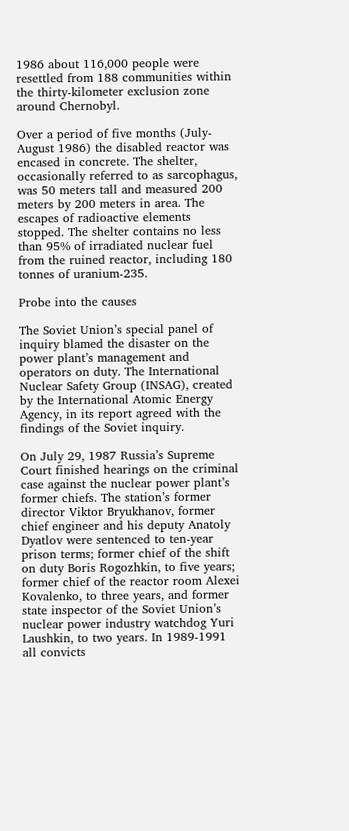1986 about 116,000 people were resettled from 188 communities within the thirty-kilometer exclusion zone around Chernobyl.

Over a period of five months (July-August 1986) the disabled reactor was encased in concrete. The shelter, occasionally referred to as sarcophagus, was 50 meters tall and measured 200 meters by 200 meters in area. The escapes of radioactive elements stopped. The shelter contains no less than 95% of irradiated nuclear fuel from the ruined reactor, including 180 tonnes of uranium-235.

Probe into the causes

The Soviet Union’s special panel of inquiry blamed the disaster on the power plant’s management and operators on duty. The International Nuclear Safety Group (INSAG), created by the International Atomic Energy Agency, in its report agreed with the findings of the Soviet inquiry.

On July 29, 1987 Russia’s Supreme Court finished hearings on the criminal case against the nuclear power plant’s former chiefs. The station’s former director Viktor Bryukhanov, former chief engineer and his deputy Anatoly Dyatlov were sentenced to ten-year prison terms; former chief of the shift on duty Boris Rogozhkin, to five years; former chief of the reactor room Alexei Kovalenko, to three years, and former state inspector of the Soviet Union’s nuclear power industry watchdog Yuri Laushkin, to two years. In 1989-1991 all convicts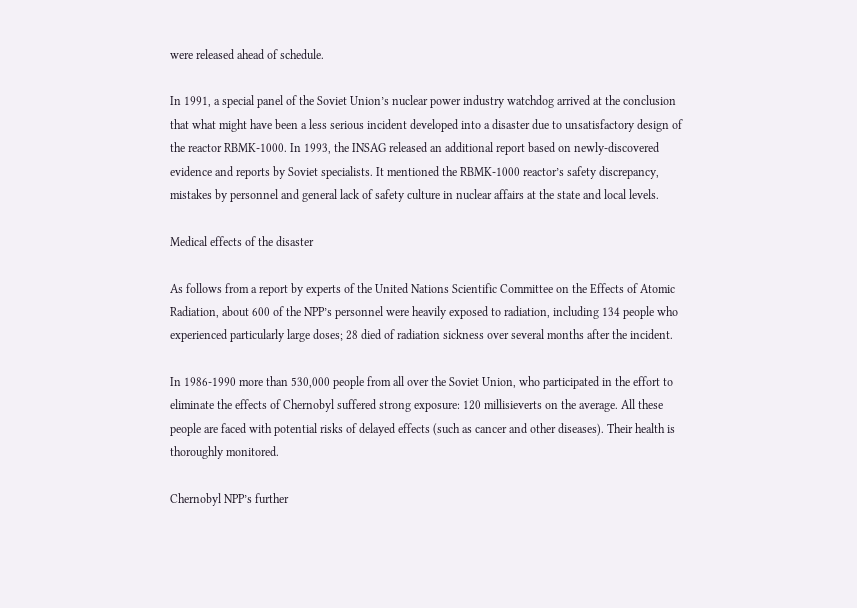were released ahead of schedule.

In 1991, a special panel of the Soviet Union’s nuclear power industry watchdog arrived at the conclusion that what might have been a less serious incident developed into a disaster due to unsatisfactory design of the reactor RBMK-1000. In 1993, the INSAG released an additional report based on newly-discovered evidence and reports by Soviet specialists. It mentioned the RBMK-1000 reactor’s safety discrepancy, mistakes by personnel and general lack of safety culture in nuclear affairs at the state and local levels.

Medical effects of the disaster

As follows from a report by experts of the United Nations Scientific Committee on the Effects of Atomic Radiation, about 600 of the NPP’s personnel were heavily exposed to radiation, including 134 people who experienced particularly large doses; 28 died of radiation sickness over several months after the incident.

In 1986-1990 more than 530,000 people from all over the Soviet Union, who participated in the effort to eliminate the effects of Chernobyl suffered strong exposure: 120 millisieverts on the average. All these people are faced with potential risks of delayed effects (such as cancer and other diseases). Their health is thoroughly monitored.

Chernobyl NPP’s further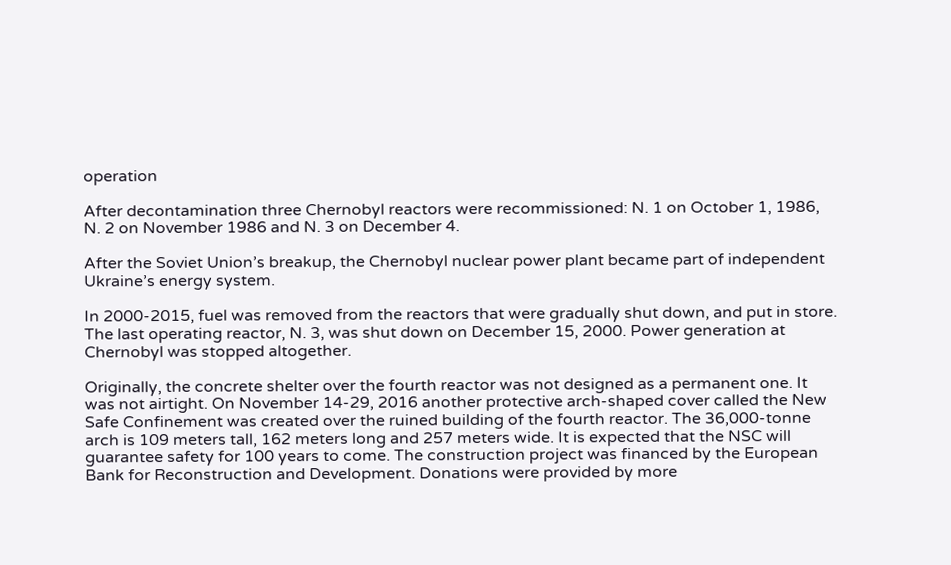operation

After decontamination three Chernobyl reactors were recommissioned: N. 1 on October 1, 1986, N. 2 on November 1986 and N. 3 on December 4.

After the Soviet Union’s breakup, the Chernobyl nuclear power plant became part of independent Ukraine’s energy system.

In 2000-2015, fuel was removed from the reactors that were gradually shut down, and put in store. The last operating reactor, N. 3, was shut down on December 15, 2000. Power generation at Chernobyl was stopped altogether.

Originally, the concrete shelter over the fourth reactor was not designed as a permanent one. It was not airtight. On November 14-29, 2016 another protective arch-shaped cover called the New Safe Confinement was created over the ruined building of the fourth reactor. The 36,000-tonne arch is 109 meters tall, 162 meters long and 257 meters wide. It is expected that the NSC will guarantee safety for 100 years to come. The construction project was financed by the European Bank for Reconstruction and Development. Donations were provided by more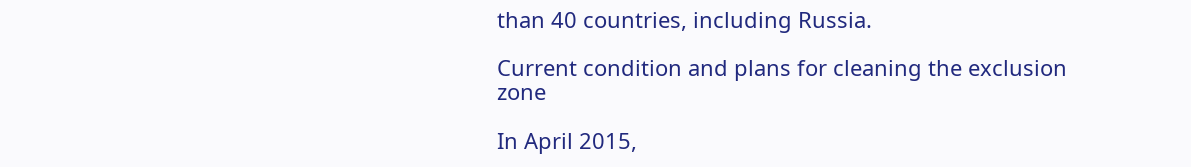than 40 countries, including Russia.

Current condition and plans for cleaning the exclusion zone

In April 2015,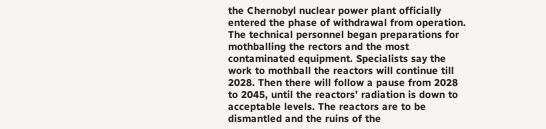the Chernobyl nuclear power plant officially entered the phase of withdrawal from operation. The technical personnel began preparations for mothballing the rectors and the most contaminated equipment. Specialists say the work to mothball the reactors will continue till 2028. Then there will follow a pause from 2028 to 2045, until the reactors’ radiation is down to acceptable levels. The reactors are to be dismantled and the ruins of the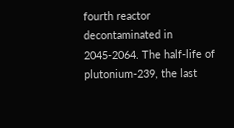fourth reactor decontaminated in 2045-2064. The half-life of plutonium-239, the last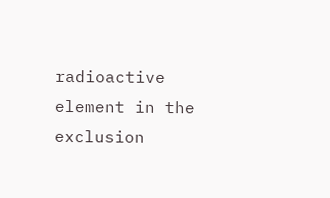radioactive element in the exclusion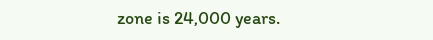zone is 24,000 years.